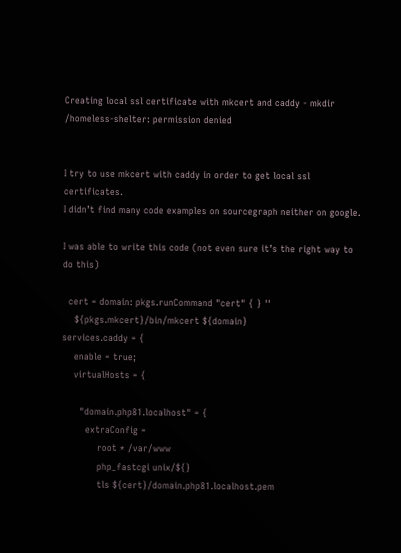Creating local ssl certificate with mkcert and caddy - mkdir /homeless-shelter: permission denied


I try to use mkcert with caddy in order to get local ssl certificates.
I didn’t find many code examples on sourcegraph neither on google.

I was able to write this code (not even sure it’s the right way to do this)

  cert = domain: pkgs.runCommand "cert" { } ''
    ${pkgs.mkcert}/bin/mkcert ${domain}
services.caddy = {
    enable = true;
    virtualHosts = {

      "domain.php81.localhost" = {
        extraConfig =
            root * /var/www
            php_fastcgi unix/${}
            tls ${cert}/domain.php81.localhost.pem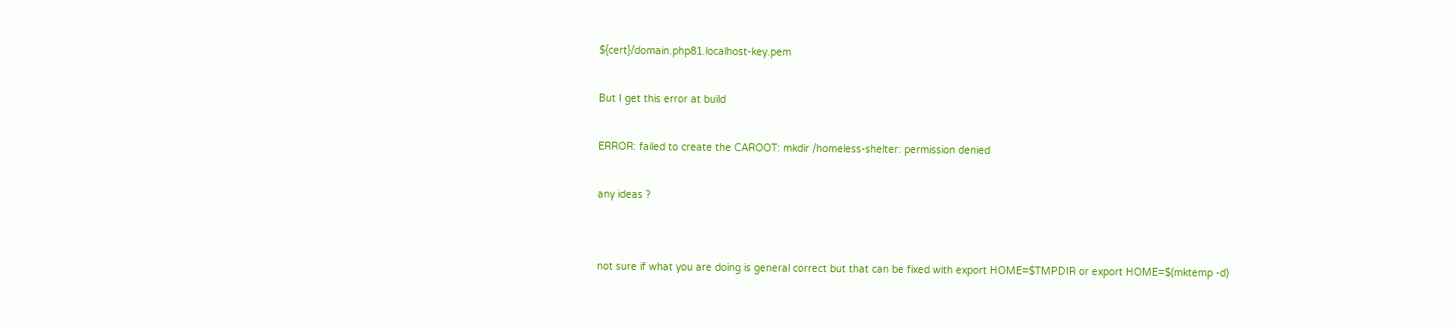${cert}/domain.php81.localhost-key.pem

But I get this error at build

ERROR: failed to create the CAROOT: mkdir /homeless-shelter: permission denied

any ideas ?


not sure if what you are doing is general correct but that can be fixed with export HOME=$TMPDIR or export HOME=$(mktemp -d)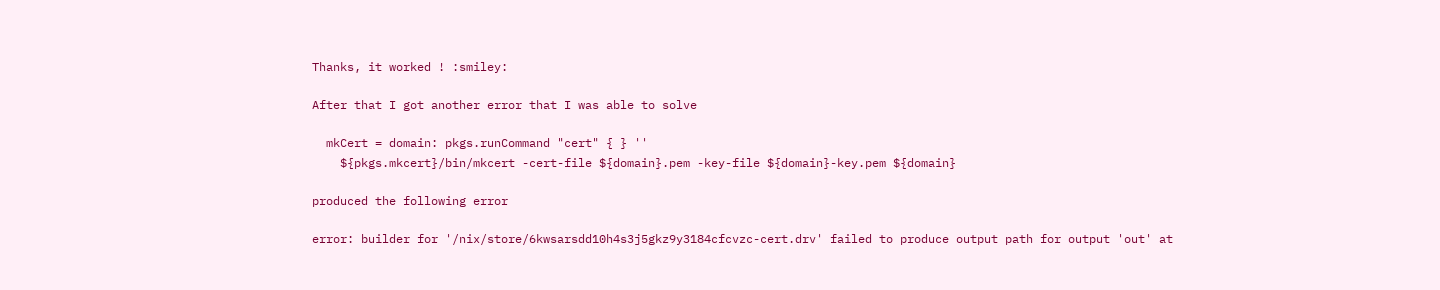Thanks, it worked ! :smiley:

After that I got another error that I was able to solve

  mkCert = domain: pkgs.runCommand "cert" { } ''
    ${pkgs.mkcert}/bin/mkcert -cert-file ${domain}.pem -key-file ${domain}-key.pem ${domain}

produced the following error

error: builder for '/nix/store/6kwsarsdd10h4s3j5gkz9y3184cfcvzc-cert.drv' failed to produce output path for output 'out' at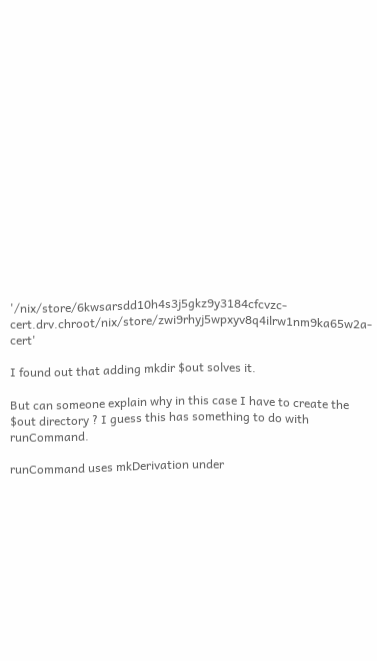'/nix/store/6kwsarsdd10h4s3j5gkz9y3184cfcvzc-cert.drv.chroot/nix/store/zwi9rhyj5wpxyv8q4ilrw1nm9ka65w2a-cert'

I found out that adding mkdir $out solves it.

But can someone explain why in this case I have to create the $out directory ? I guess this has something to do with runCommand.

runCommand uses mkDerivation under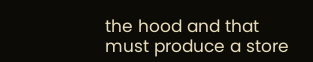the hood and that must produce a store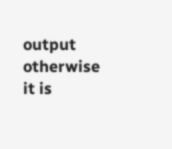output otherwise it is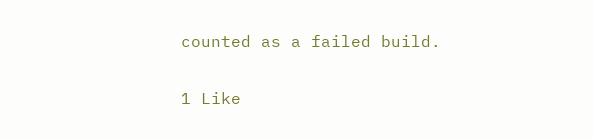counted as a failed build.

1 Like